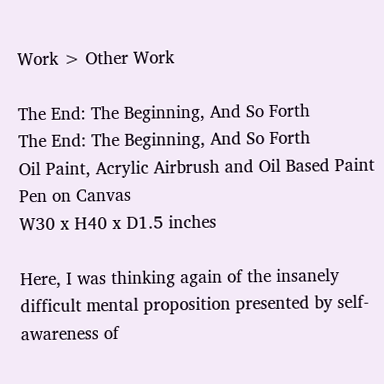Work > Other Work

The End: The Beginning, And So Forth
The End: The Beginning, And So Forth
Oil Paint, Acrylic Airbrush and Oil Based Paint Pen on Canvas
W30 x H40 x D1.5 inches

Here, I was thinking again of the insanely difficult mental proposition presented by self-awareness of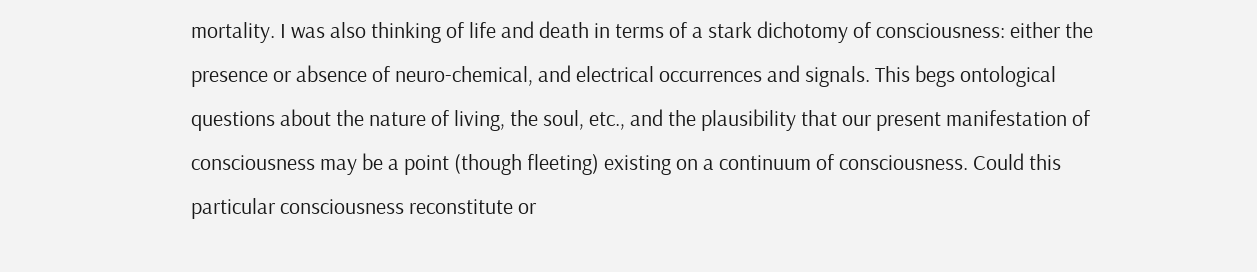mortality. I was also thinking of life and death in terms of a stark dichotomy of consciousness: either the presence or absence of neuro-chemical, and electrical occurrences and signals. This begs ontological questions about the nature of living, the soul, etc., and the plausibility that our present manifestation of consciousness may be a point (though fleeting) existing on a continuum of consciousness. Could this particular consciousness reconstitute or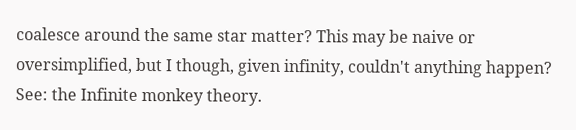coalesce around the same star matter? This may be naive or oversimplified, but I though, given infinity, couldn't anything happen? See: the Infinite monkey theory.